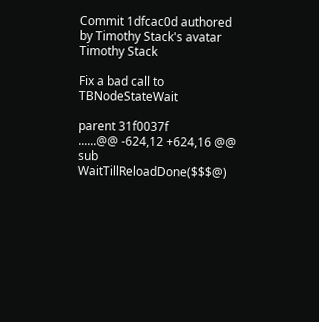Commit 1dfcac0d authored by Timothy Stack's avatar Timothy Stack

Fix a bad call to TBNodeStateWait

parent 31f0037f
......@@ -624,12 +624,16 @@ sub WaitTillReloadDone($$$@)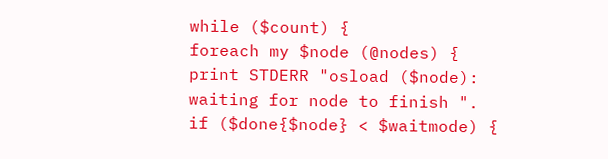while ($count) {
foreach my $node (@nodes) {
print STDERR "osload ($node): waiting for node to finish ".
if ($done{$node} < $waitmode) {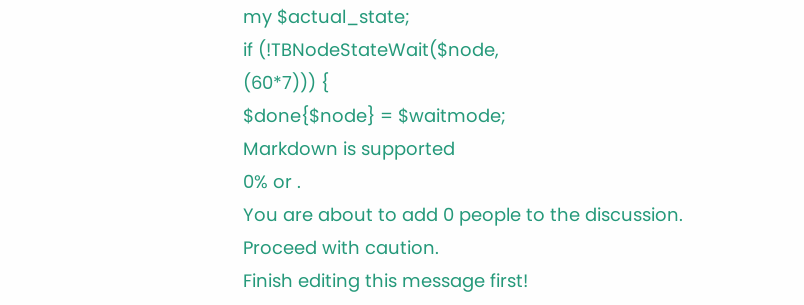my $actual_state;
if (!TBNodeStateWait($node,
(60*7))) {
$done{$node} = $waitmode;
Markdown is supported
0% or .
You are about to add 0 people to the discussion. Proceed with caution.
Finish editing this message first!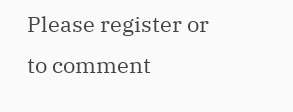Please register or to comment